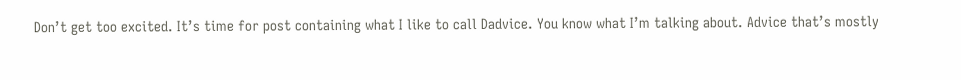Don’t get too excited. It’s time for post containing what I like to call Dadvice. You know what I’m talking about. Advice that’s mostly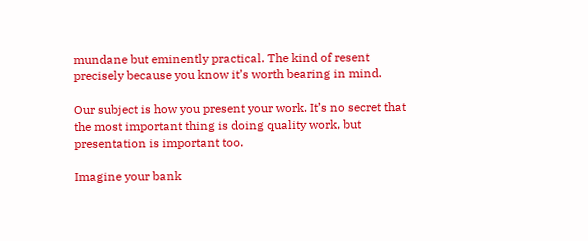mundane but eminently practical. The kind of resent precisely because you know it’s worth bearing in mind.

Our subject is how you present your work. It’s no secret that the most important thing is doing quality work, but presentation is important too.

Imagine your bank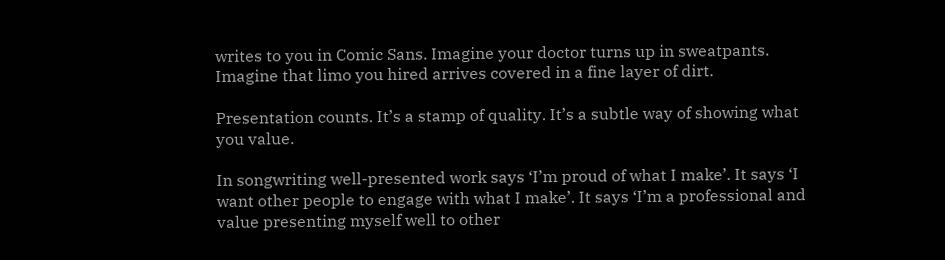writes to you in Comic Sans. Imagine your doctor turns up in sweatpants. Imagine that limo you hired arrives covered in a fine layer of dirt.

Presentation counts. It’s a stamp of quality. It’s a subtle way of showing what you value.

In songwriting well-presented work says ‘I’m proud of what I make’. It says ‘I want other people to engage with what I make’. It says ‘I’m a professional and value presenting myself well to other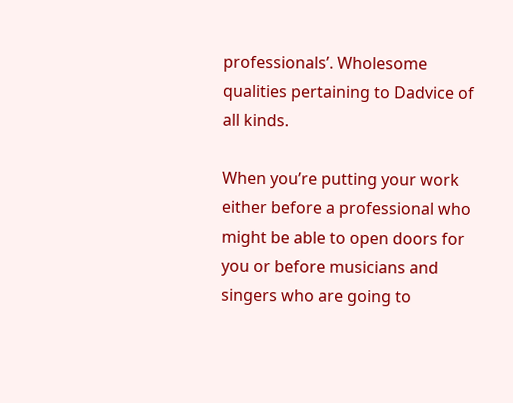professionals’. Wholesome qualities pertaining to Dadvice of all kinds.

When you’re putting your work either before a professional who might be able to open doors for you or before musicians and singers who are going to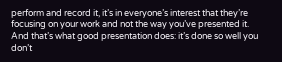perform and record it, it’s in everyone’s interest that they’re focusing on your work and not the way you’ve presented it. And that’s what good presentation does: it’s done so well you don’t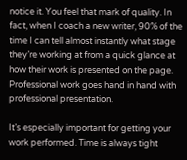notice it. You feel that mark of quality. In fact, when I coach a new writer, 90% of the time I can tell almost instantly what stage they’re working at from a quick glance at how their work is presented on the page. Professional work goes hand in hand with professional presentation.

It’s especially important for getting your work performed. Time is always tight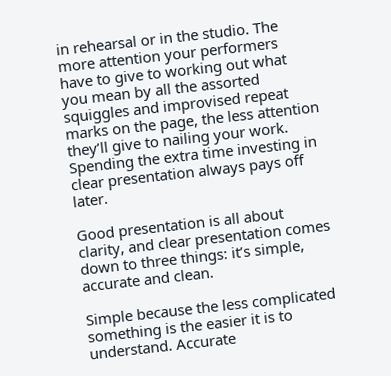in rehearsal or in the studio. The more attention your performers have to give to working out what you mean by all the assorted squiggles and improvised repeat marks on the page, the less attention they’ll give to nailing your work. Spending the extra time investing in clear presentation always pays off later.

Good presentation is all about clarity, and clear presentation comes down to three things: it’s simple, accurate and clean.

Simple because the less complicated something is the easier it is to understand. Accurate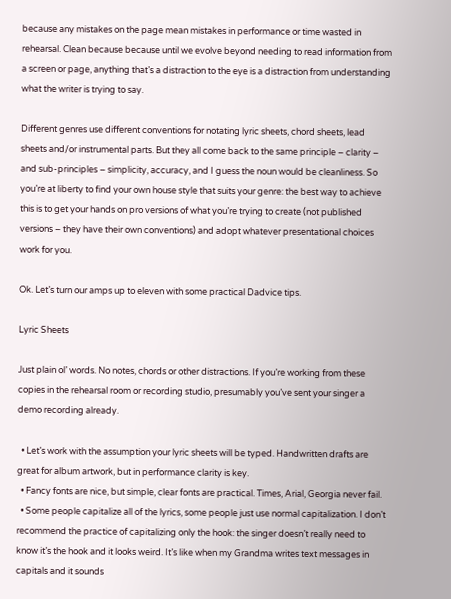because any mistakes on the page mean mistakes in performance or time wasted in rehearsal. Clean because because until we evolve beyond needing to read information from a screen or page, anything that’s a distraction to the eye is a distraction from understanding what the writer is trying to say.

Different genres use different conventions for notating lyric sheets, chord sheets, lead sheets and/or instrumental parts. But they all come back to the same principle – clarity – and sub-principles – simplicity, accuracy, and I guess the noun would be cleanliness. So you’re at liberty to find your own house style that suits your genre: the best way to achieve this is to get your hands on pro versions of what you’re trying to create (not published versions – they have their own conventions) and adopt whatever presentational choices work for you.

Ok. Let’s turn our amps up to eleven with some practical Dadvice tips.

Lyric Sheets

Just plain ol’ words. No notes, chords or other distractions. If you’re working from these copies in the rehearsal room or recording studio, presumably you’ve sent your singer a demo recording already.

  • Let’s work with the assumption your lyric sheets will be typed. Handwritten drafts are great for album artwork, but in performance clarity is key.
  • Fancy fonts are nice, but simple, clear fonts are practical. Times, Arial, Georgia never fail.
  • Some people capitalize all of the lyrics, some people just use normal capitalization. I don’t recommend the practice of capitalizing only the hook: the singer doesn’t really need to know it’s the hook and it looks weird. It’s like when my Grandma writes text messages in capitals and it sounds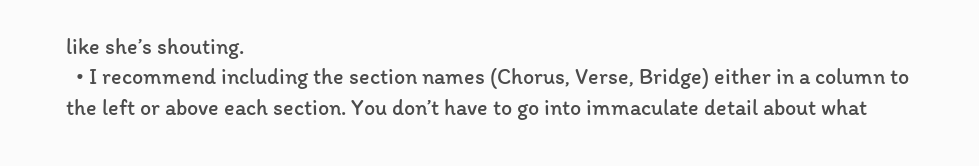like she’s shouting.
  • I recommend including the section names (Chorus, Verse, Bridge) either in a column to the left or above each section. You don’t have to go into immaculate detail about what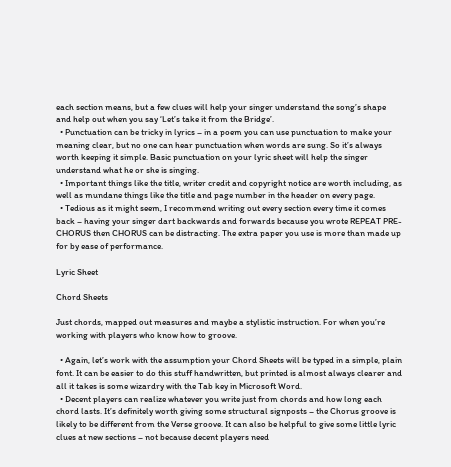each section means, but a few clues will help your singer understand the song’s shape and help out when you say ‘Let’s take it from the Bridge’.
  • Punctuation can be tricky in lyrics – in a poem you can use punctuation to make your meaning clear, but no one can hear punctuation when words are sung. So it’s always worth keeping it simple. Basic punctuation on your lyric sheet will help the singer understand what he or she is singing.
  • Important things like the title, writer credit and copyright notice are worth including, as well as mundane things like the title and page number in the header on every page.
  • Tedious as it might seem, I recommend writing out every section every time it comes back – having your singer dart backwards and forwards because you wrote REPEAT PRE-CHORUS then CHORUS can be distracting. The extra paper you use is more than made up for by ease of performance.

Lyric Sheet

Chord Sheets

Just chords, mapped out measures and maybe a stylistic instruction. For when you’re working with players who know how to groove.

  • Again, let’s work with the assumption your Chord Sheets will be typed in a simple, plain font. It can be easier to do this stuff handwritten, but printed is almost always clearer and all it takes is some wizardry with the Tab key in Microsoft Word.
  • Decent players can realize whatever you write just from chords and how long each chord lasts. It’s definitely worth giving some structural signposts – the Chorus groove is likely to be different from the Verse groove. It can also be helpful to give some little lyric clues at new sections – not because decent players need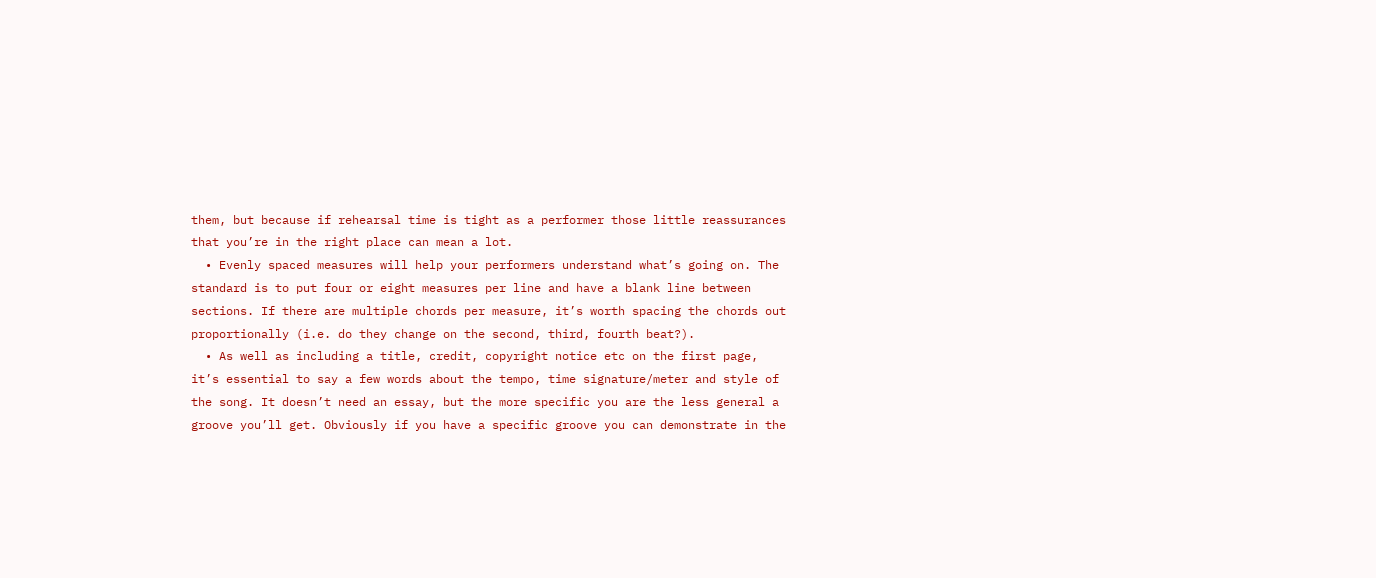them, but because if rehearsal time is tight as a performer those little reassurances that you’re in the right place can mean a lot.
  • Evenly spaced measures will help your performers understand what’s going on. The standard is to put four or eight measures per line and have a blank line between sections. If there are multiple chords per measure, it’s worth spacing the chords out proportionally (i.e. do they change on the second, third, fourth beat?).
  • As well as including a title, credit, copyright notice etc on the first page, it’s essential to say a few words about the tempo, time signature/meter and style of the song. It doesn’t need an essay, but the more specific you are the less general a groove you’ll get. Obviously if you have a specific groove you can demonstrate in the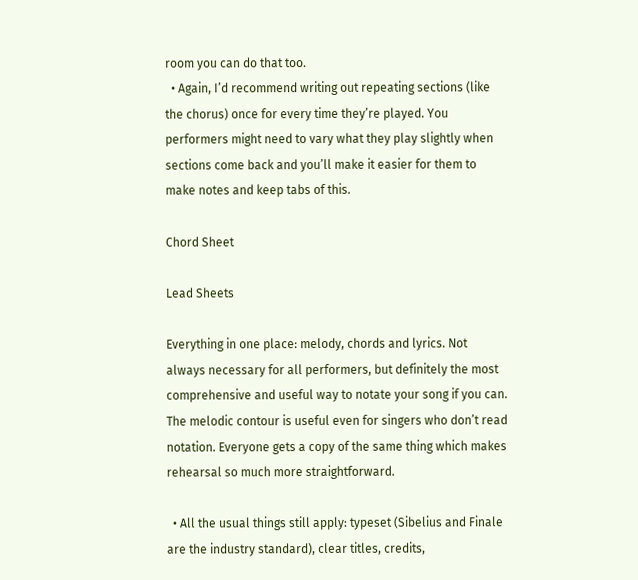room you can do that too.
  • Again, I’d recommend writing out repeating sections (like the chorus) once for every time they’re played. You performers might need to vary what they play slightly when sections come back and you’ll make it easier for them to make notes and keep tabs of this.

Chord Sheet

Lead Sheets

Everything in one place: melody, chords and lyrics. Not always necessary for all performers, but definitely the most comprehensive and useful way to notate your song if you can. The melodic contour is useful even for singers who don’t read notation. Everyone gets a copy of the same thing which makes rehearsal so much more straightforward.

  • All the usual things still apply: typeset (Sibelius and Finale are the industry standard), clear titles, credits,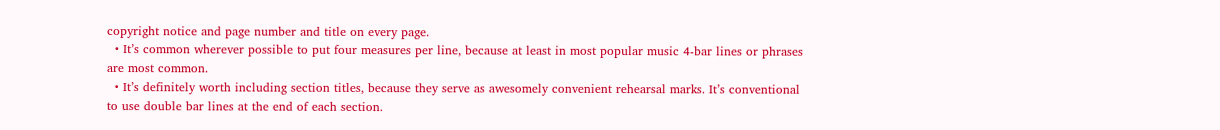copyright notice and page number and title on every page.
  • It’s common wherever possible to put four measures per line, because at least in most popular music 4-bar lines or phrases are most common.
  • It’s definitely worth including section titles, because they serve as awesomely convenient rehearsal marks. It’s conventional to use double bar lines at the end of each section.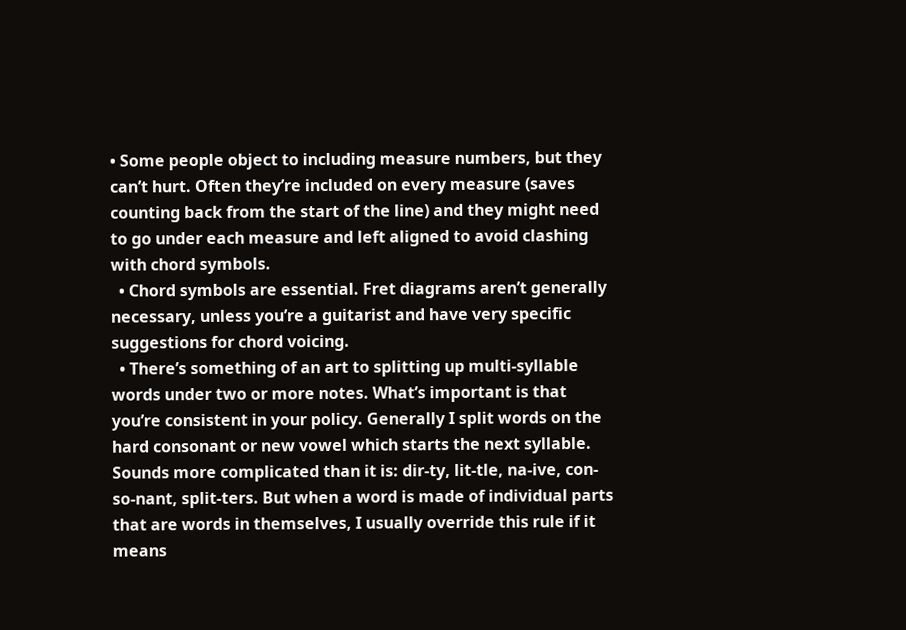• Some people object to including measure numbers, but they can’t hurt. Often they’re included on every measure (saves counting back from the start of the line) and they might need to go under each measure and left aligned to avoid clashing with chord symbols.
  • Chord symbols are essential. Fret diagrams aren’t generally necessary, unless you’re a guitarist and have very specific suggestions for chord voicing.
  • There’s something of an art to splitting up multi-syllable words under two or more notes. What’s important is that you’re consistent in your policy. Generally I split words on the hard consonant or new vowel which starts the next syllable. Sounds more complicated than it is: dir-ty, lit-tle, na-ive, con-so-nant, split-ters. But when a word is made of individual parts that are words in themselves, I usually override this rule if it means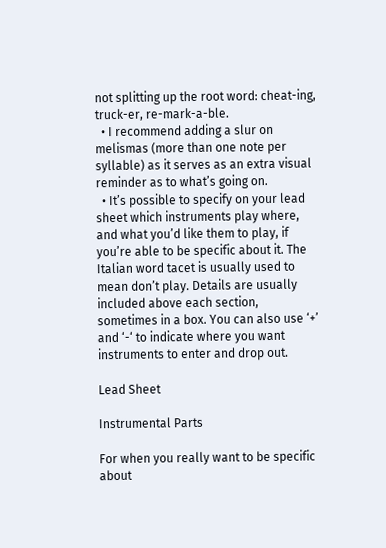not splitting up the root word: cheat-ing, truck-er, re-mark-a-ble.
  • I recommend adding a slur on melismas (more than one note per syllable) as it serves as an extra visual reminder as to what’s going on.
  • It’s possible to specify on your lead sheet which instruments play where, and what you’d like them to play, if you’re able to be specific about it. The Italian word tacet is usually used to mean don’t play. Details are usually included above each section, sometimes in a box. You can also use ‘+’ and ‘-‘ to indicate where you want instruments to enter and drop out.

Lead Sheet

Instrumental Parts

For when you really want to be specific about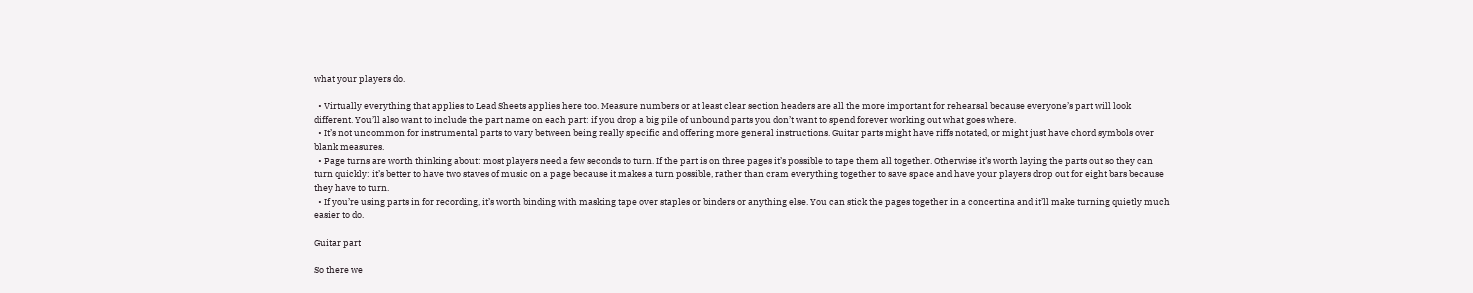what your players do.

  • Virtually everything that applies to Lead Sheets applies here too. Measure numbers or at least clear section headers are all the more important for rehearsal because everyone’s part will look different. You’ll also want to include the part name on each part: if you drop a big pile of unbound parts you don’t want to spend forever working out what goes where.
  • It’s not uncommon for instrumental parts to vary between being really specific and offering more general instructions. Guitar parts might have riffs notated, or might just have chord symbols over blank measures.
  • Page turns are worth thinking about: most players need a few seconds to turn. If the part is on three pages it’s possible to tape them all together. Otherwise it’s worth laying the parts out so they can turn quickly: it’s better to have two staves of music on a page because it makes a turn possible, rather than cram everything together to save space and have your players drop out for eight bars because they have to turn.
  • If you’re using parts in for recording, it’s worth binding with masking tape over staples or binders or anything else. You can stick the pages together in a concertina and it’ll make turning quietly much easier to do.

Guitar part

So there we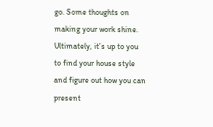go. Some thoughts on making your work shine. Ultimately, it’s up to you to find your house style and figure out how you can present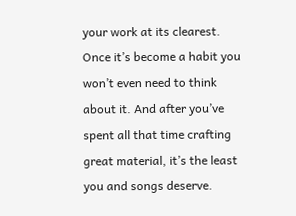your work at its clearest. Once it’s become a habit you won’t even need to think about it. And after you’ve spent all that time crafting great material, it’s the least you and songs deserve.